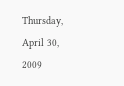Thursday, April 30, 2009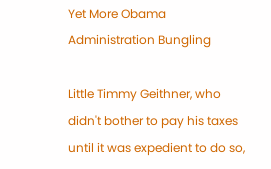Yet More Obama Administration Bungling

Little Timmy Geithner, who didn't bother to pay his taxes until it was expedient to do so,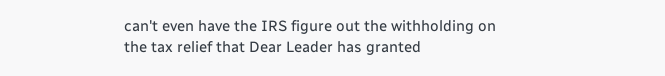can't even have the IRS figure out the withholding on the tax relief that Dear Leader has granted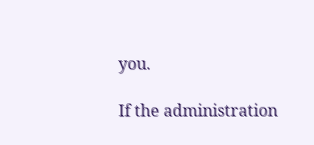you.

If the administration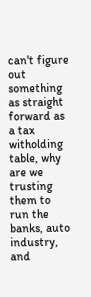can't figure out something as straight forward as a tax witholding table, why are we trusting them to run the banks, auto industry, and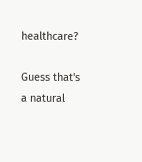healthcare?

Guess that's a natural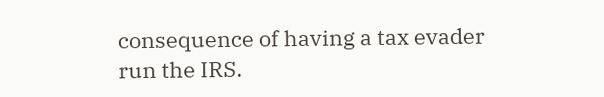consequence of having a tax evader run the IRS.